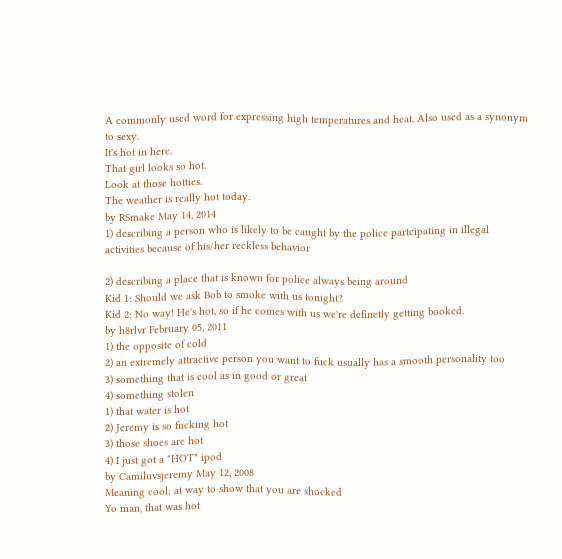A commonly used word for expressing high temperatures and heat. Also used as a synonym to sexy.
It's hot in here.
That girl looks so hot.
Look at those hotties.
The weather is really hot today.
by RSmake May 14, 2014
1) describing a person who is likely to be caught by the police partcipating in illegal activities because of his/her reckless behavior

2) describing a place that is known for police always being around
Kid 1: Should we ask Bob to smoke with us tonight?
Kid 2: No way! He's hot, so if he comes with us we're definetly getting booked.
by h8rlvr February 05, 2011
1) the opposite of cold
2) an extremely attractive person you want to fuck usually has a smooth personality too
3) something that is cool as in good or great
4) something stolen
1) that water is hot
2) Jeremy is so fucking hot
3) those shoes are hot
4) I just got a "HOT" ipod
by Camiluvsjeremy May 12, 2008
Meaning cool; at way to show that you are shocked
Yo man, that was hot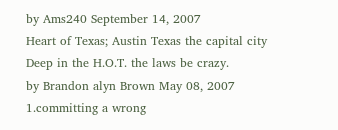by Ams240 September 14, 2007
Heart of Texas; Austin Texas the capital city
Deep in the H.O.T. the laws be crazy.
by Brandon alyn Brown May 08, 2007
1.committing a wrong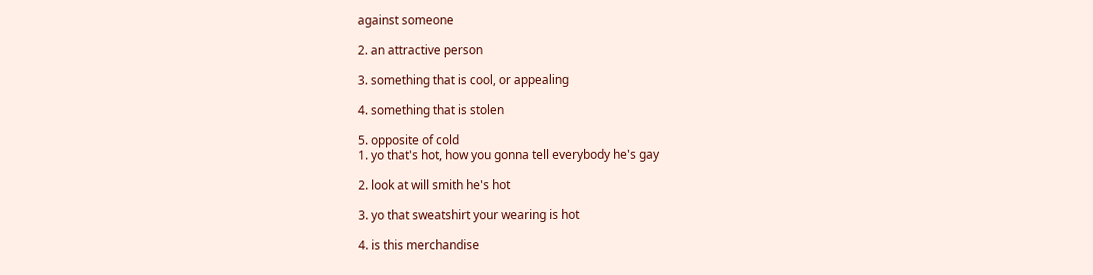against someone

2. an attractive person

3. something that is cool, or appealing

4. something that is stolen

5. opposite of cold
1. yo that's hot, how you gonna tell everybody he's gay

2. look at will smith he's hot

3. yo that sweatshirt your wearing is hot

4. is this merchandise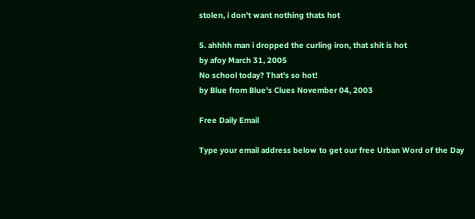stolen, i don't want nothing thats hot

5. ahhhh man i dropped the curling iron, that shit is hot
by afoy March 31, 2005
No school today? That's so hot!
by Blue from Blue's Clues November 04, 2003

Free Daily Email

Type your email address below to get our free Urban Word of the Day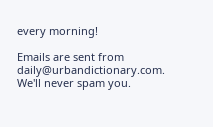every morning!

Emails are sent from daily@urbandictionary.com. We'll never spam you.